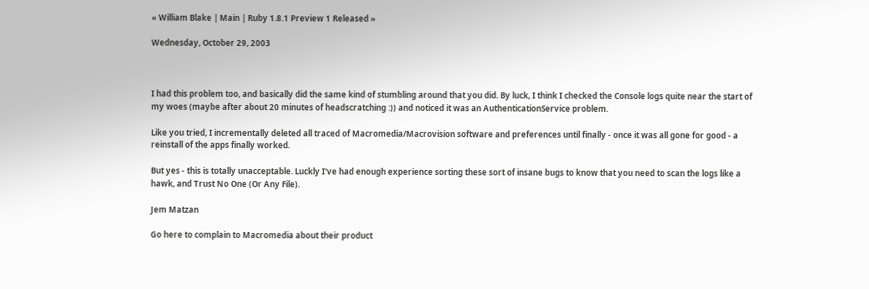« William Blake | Main | Ruby 1.8.1 Preview 1 Released »

Wednesday, October 29, 2003



I had this problem too, and basically did the same kind of stumbling around that you did. By luck, I think I checked the Console logs quite near the start of my woes (maybe after about 20 minutes of headscratching :)) and noticed it was an AuthenticationService problem.

Like you tried, I incrementally deleted all traced of Macromedia/Macrovision software and preferences until finally - once it was all gone for good - a reinstall of the apps finally worked.

But yes - this is totally unacceptable. Luckly I've had enough experience sorting these sort of insane bugs to know that you need to scan the logs like a hawk, and Trust No One (Or Any File).

Jem Matzan

Go here to complain to Macromedia about their product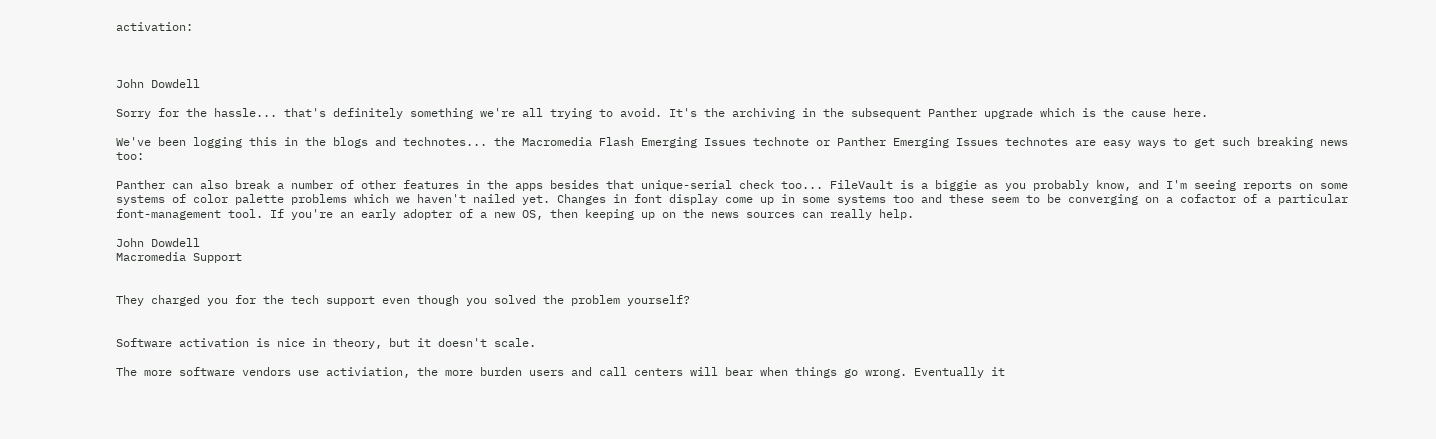activation:



John Dowdell

Sorry for the hassle... that's definitely something we're all trying to avoid. It's the archiving in the subsequent Panther upgrade which is the cause here.

We've been logging this in the blogs and technotes... the Macromedia Flash Emerging Issues technote or Panther Emerging Issues technotes are easy ways to get such breaking news too:

Panther can also break a number of other features in the apps besides that unique-serial check too... FileVault is a biggie as you probably know, and I'm seeing reports on some systems of color palette problems which we haven't nailed yet. Changes in font display come up in some systems too and these seem to be converging on a cofactor of a particular font-management tool. If you're an early adopter of a new OS, then keeping up on the news sources can really help.

John Dowdell
Macromedia Support


They charged you for the tech support even though you solved the problem yourself?


Software activation is nice in theory, but it doesn't scale.

The more software vendors use activiation, the more burden users and call centers will bear when things go wrong. Eventually it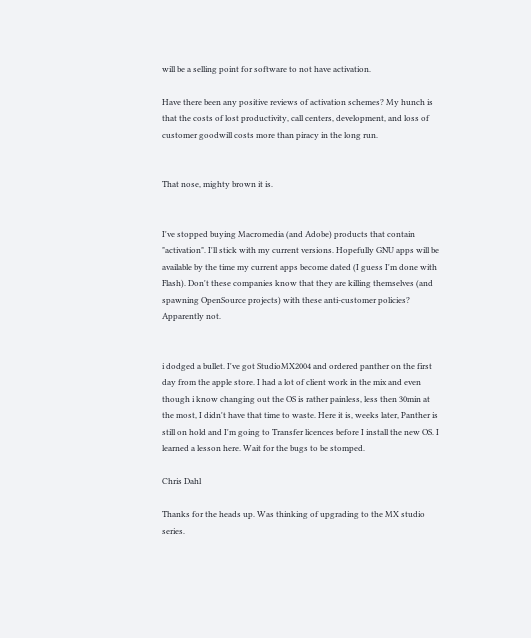will be a selling point for software to not have activation.

Have there been any positive reviews of activation schemes? My hunch is that the costs of lost productivity, call centers, development, and loss of customer goodwill costs more than piracy in the long run.


That nose, mighty brown it is.


I've stopped buying Macromedia (and Adobe) products that contain "activation". I'll stick with my current versions. Hopefully GNU apps will be available by the time my current apps become dated (I guess I'm done with Flash). Don't these companies know that they are killing themselves (and spawning OpenSource projects) with these anti-customer policies? Apparently not.


i dodged a bullet. I've got StudioMX2004 and ordered panther on the first day from the apple store. I had a lot of client work in the mix and even though i know changing out the OS is rather painless, less then 30min at the most, I didn't have that time to waste. Here it is, weeks later, Panther is still on hold and I'm going to Transfer licences before I install the new OS. I learned a lesson here. Wait for the bugs to be stomped.

Chris Dahl

Thanks for the heads up. Was thinking of upgrading to the MX studio series.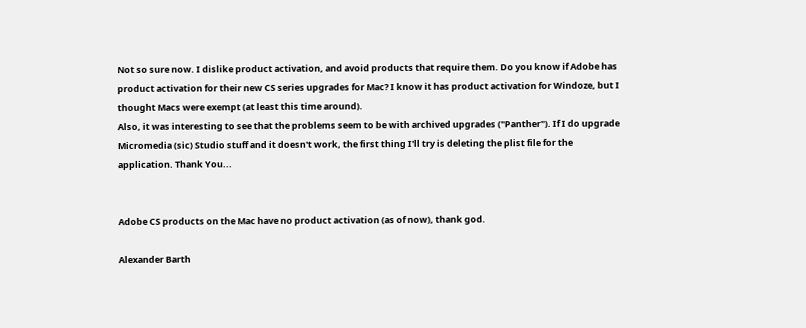Not so sure now. I dislike product activation, and avoid products that require them. Do you know if Adobe has product activation for their new CS series upgrades for Mac? I know it has product activation for Windoze, but I thought Macs were exempt (at least this time around).
Also, it was interesting to see that the problems seem to be with archived upgrades ("Panther"). If I do upgrade Micromedia (sic) Studio stuff and it doesn't work, the first thing I'll try is deleting the plist file for the application. Thank You...


Adobe CS products on the Mac have no product activation (as of now), thank god.

Alexander Barth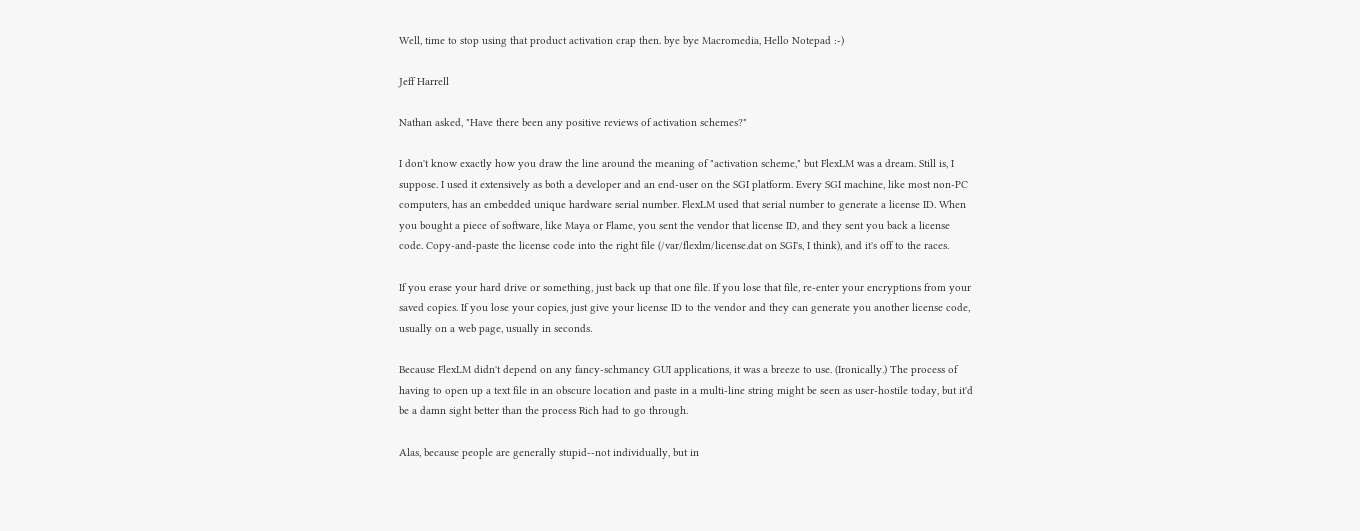Well, time to stop using that product activation crap then. bye bye Macromedia, Hello Notepad :-)

Jeff Harrell

Nathan asked, "Have there been any positive reviews of activation schemes?"

I don't know exactly how you draw the line around the meaning of "activation scheme," but FlexLM was a dream. Still is, I suppose. I used it extensively as both a developer and an end-user on the SGI platform. Every SGI machine, like most non-PC computers, has an embedded unique hardware serial number. FlexLM used that serial number to generate a license ID. When you bought a piece of software, like Maya or Flame, you sent the vendor that license ID, and they sent you back a license code. Copy-and-paste the license code into the right file (/var/flexlm/license.dat on SGI's, I think), and it's off to the races.

If you erase your hard drive or something, just back up that one file. If you lose that file, re-enter your encryptions from your saved copies. If you lose your copies, just give your license ID to the vendor and they can generate you another license code, usually on a web page, usually in seconds.

Because FlexLM didn't depend on any fancy-schmancy GUI applications, it was a breeze to use. (Ironically.) The process of having to open up a text file in an obscure location and paste in a multi-line string might be seen as user-hostile today, but it'd be a damn sight better than the process Rich had to go through.

Alas, because people are generally stupid--not individually, but in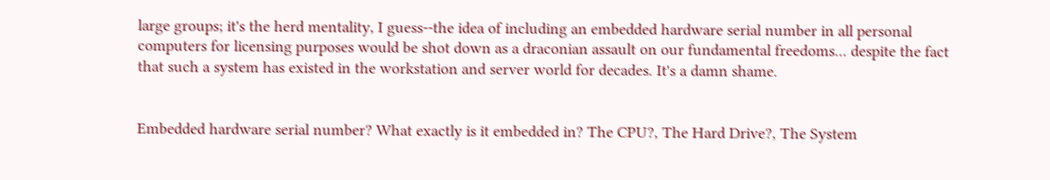large groups; it's the herd mentality, I guess--the idea of including an embedded hardware serial number in all personal computers for licensing purposes would be shot down as a draconian assault on our fundamental freedoms... despite the fact that such a system has existed in the workstation and server world for decades. It's a damn shame.


Embedded hardware serial number? What exactly is it embedded in? The CPU?, The Hard Drive?, The System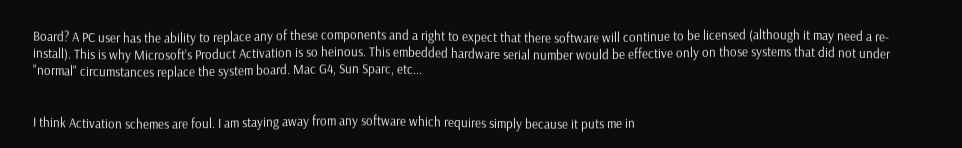Board? A PC user has the ability to replace any of these components and a right to expect that there software will continue to be licensed (although it may need a re-install). This is why Microsoft's Product Activation is so heinous. This embedded hardware serial number would be effective only on those systems that did not under "normal" circumstances replace the system board. Mac G4, Sun Sparc, etc...


I think Activation schemes are foul. I am staying away from any software which requires simply because it puts me in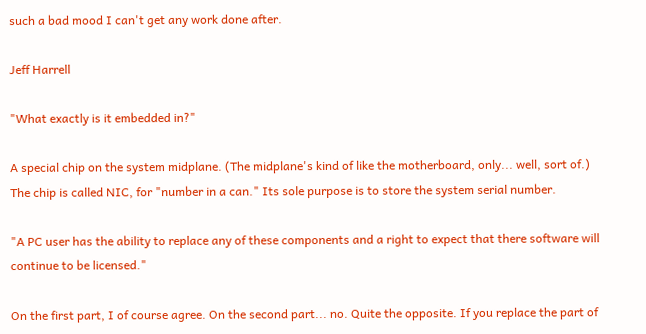such a bad mood I can't get any work done after.

Jeff Harrell

"What exactly is it embedded in?"

A special chip on the system midplane. (The midplane's kind of like the motherboard, only... well, sort of.) The chip is called NIC, for "number in a can." Its sole purpose is to store the system serial number.

"A PC user has the ability to replace any of these components and a right to expect that there software will continue to be licensed."

On the first part, I of course agree. On the second part... no. Quite the opposite. If you replace the part of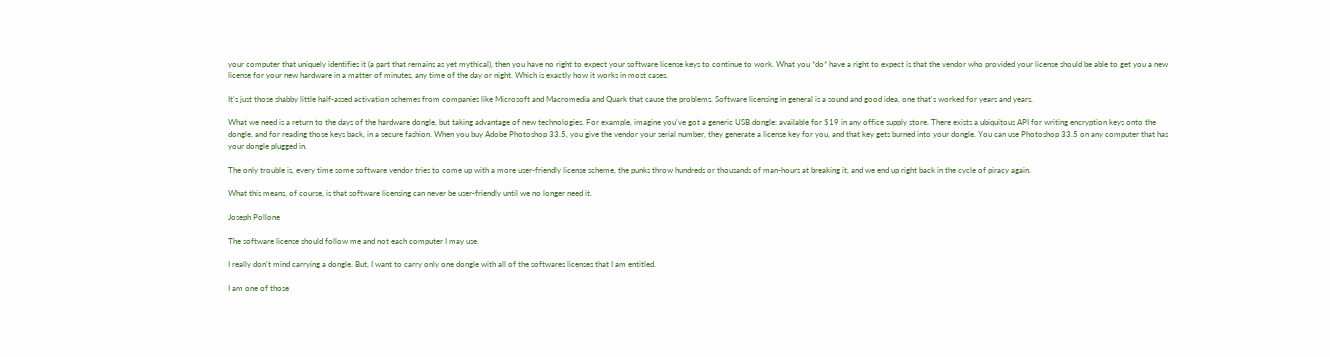your computer that uniquely identifies it (a part that remains as yet mythical), then you have no right to expect your software license keys to continue to work. What you *do* have a right to expect is that the vendor who provided your license should be able to get you a new license for your new hardware in a matter of minutes, any time of the day or night. Which is exactly how it works in most cases.

It's just those shabby little half-assed activation schemes from companies like Microsoft and Macromedia and Quark that cause the problems. Software licensing in general is a sound and good idea, one that's worked for years and years.

What we need is a return to the days of the hardware dongle, but taking advantage of new technologies. For example, imagine you've got a generic USB dongle: available for $19 in any office supply store. There exists a ubiquitous API for writing encryption keys onto the dongle, and for reading those keys back, in a secure fashion. When you buy Adobe Photoshop 33.5, you give the vendor your serial number, they generate a license key for you, and that key gets burned into your dongle. You can use Photoshop 33.5 on any computer that has your dongle plugged in.

The only trouble is, every time some software vendor tries to come up with a more user-friendly license scheme, the punks throw hundreds or thousands of man-hours at breaking it, and we end up right back in the cycle of piracy again.

What this means, of course, is that software licensing can never be user-friendly until we no longer need it.

Joseph Pollone

The software license should follow me and not each computer I may use.

I really don't mind carrying a dongle. But, I want to carry only one dongle with all of the softwares licenses that I am entitled.

I am one of those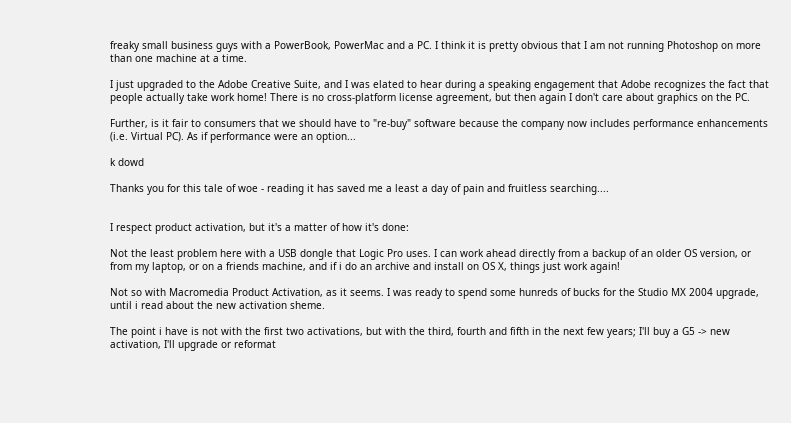freaky small business guys with a PowerBook, PowerMac and a PC. I think it is pretty obvious that I am not running Photoshop on more than one machine at a time.

I just upgraded to the Adobe Creative Suite, and I was elated to hear during a speaking engagement that Adobe recognizes the fact that people actually take work home! There is no cross-platform license agreement, but then again I don't care about graphics on the PC.

Further, is it fair to consumers that we should have to "re-buy" software because the company now includes performance enhancements (i.e. Virtual PC). As if performance were an option...

k dowd

Thanks you for this tale of woe - reading it has saved me a least a day of pain and fruitless searching....


I respect product activation, but it's a matter of how it's done:

Not the least problem here with a USB dongle that Logic Pro uses. I can work ahead directly from a backup of an older OS version, or from my laptop, or on a friends machine, and if i do an archive and install on OS X, things just work again!

Not so with Macromedia Product Activation, as it seems. I was ready to spend some hunreds of bucks for the Studio MX 2004 upgrade, until i read about the new activation sheme.

The point i have is not with the first two activations, but with the third, fourth and fifth in the next few years; I'll buy a G5 -> new activation, I'll upgrade or reformat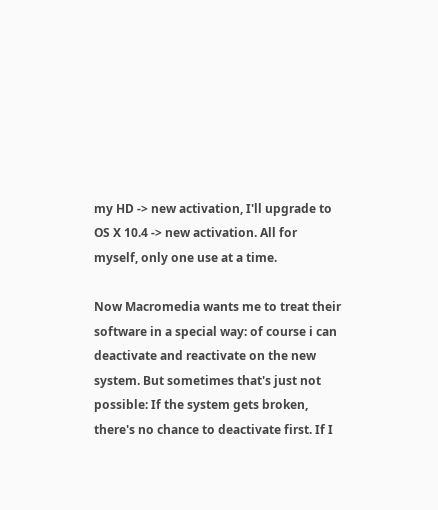my HD -> new activation, I'll upgrade to OS X 10.4 -> new activation. All for myself, only one use at a time.

Now Macromedia wants me to treat their software in a special way: of course i can deactivate and reactivate on the new system. But sometimes that's just not possible: If the system gets broken, there's no chance to deactivate first. If I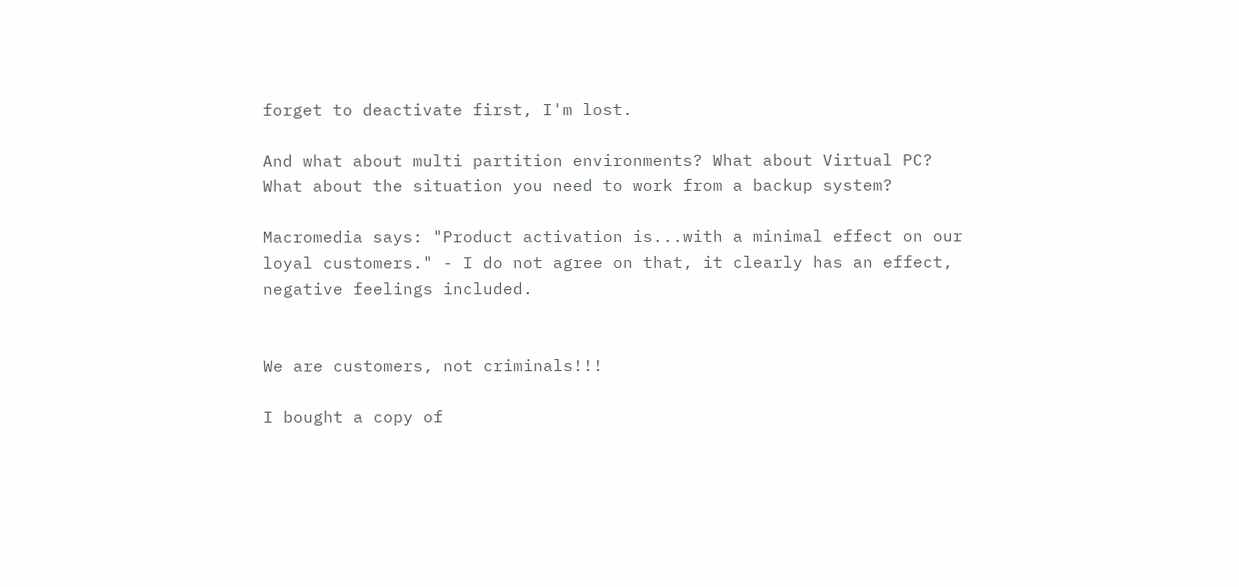forget to deactivate first, I'm lost.

And what about multi partition environments? What about Virtual PC? What about the situation you need to work from a backup system?

Macromedia says: "Product activation is...with a minimal effect on our loyal customers." - I do not agree on that, it clearly has an effect, negative feelings included.


We are customers, not criminals!!!

I bought a copy of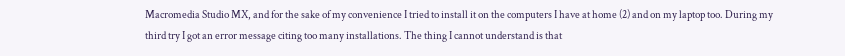Macromedia Studio MX, and for the sake of my convenience I tried to install it on the computers I have at home (2) and on my laptop too. During my third try I got an error message citing too many installations. The thing I cannot understand is that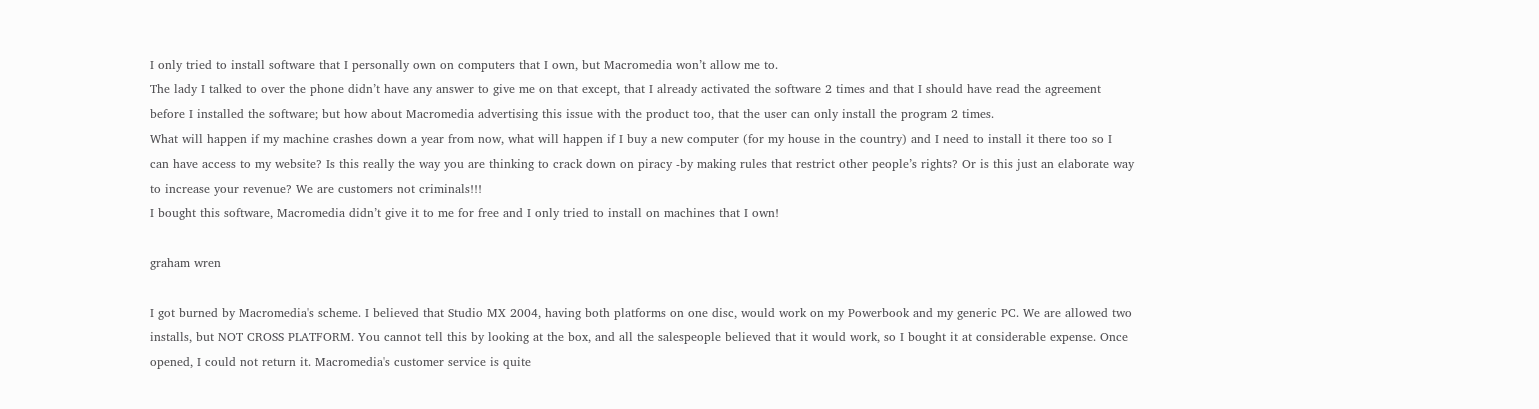I only tried to install software that I personally own on computers that I own, but Macromedia won’t allow me to.
The lady I talked to over the phone didn’t have any answer to give me on that except, that I already activated the software 2 times and that I should have read the agreement before I installed the software; but how about Macromedia advertising this issue with the product too, that the user can only install the program 2 times.
What will happen if my machine crashes down a year from now, what will happen if I buy a new computer (for my house in the country) and I need to install it there too so I can have access to my website? Is this really the way you are thinking to crack down on piracy -by making rules that restrict other people’s rights? Or is this just an elaborate way to increase your revenue? We are customers not criminals!!!
I bought this software, Macromedia didn’t give it to me for free and I only tried to install on machines that I own!

graham wren

I got burned by Macromedia's scheme. I believed that Studio MX 2004, having both platforms on one disc, would work on my Powerbook and my generic PC. We are allowed two installs, but NOT CROSS PLATFORM. You cannot tell this by looking at the box, and all the salespeople believed that it would work, so I bought it at considerable expense. Once opened, I could not return it. Macromedia's customer service is quite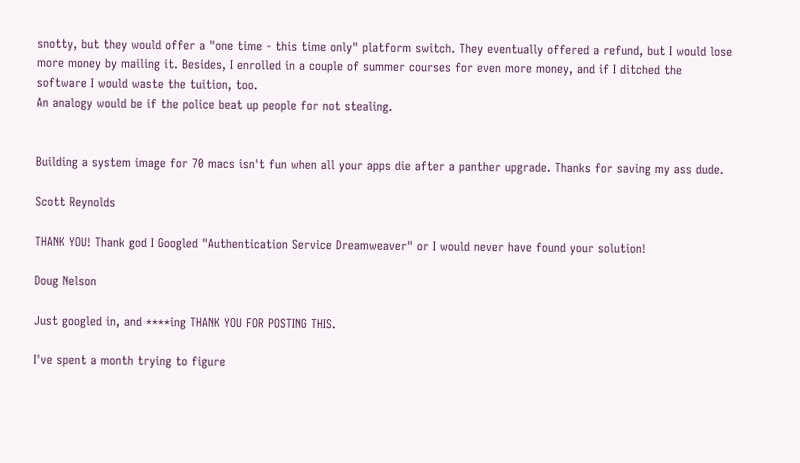snotty, but they would offer a "one time - this time only" platform switch. They eventually offered a refund, but I would lose more money by mailing it. Besides, I enrolled in a couple of summer courses for even more money, and if I ditched the software I would waste the tuition, too.
An analogy would be if the police beat up people for not stealing.


Building a system image for 70 macs isn't fun when all your apps die after a panther upgrade. Thanks for saving my ass dude.

Scott Reynolds

THANK YOU! Thank god I Googled "Authentication Service Dreamweaver" or I would never have found your solution!

Doug Nelson

Just googled in, and ****ing THANK YOU FOR POSTING THIS.

I've spent a month trying to figure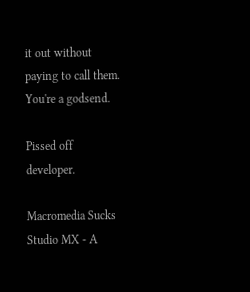it out without paying to call them. You're a godsend.

Pissed off developer.

Macromedia Sucks Studio MX - A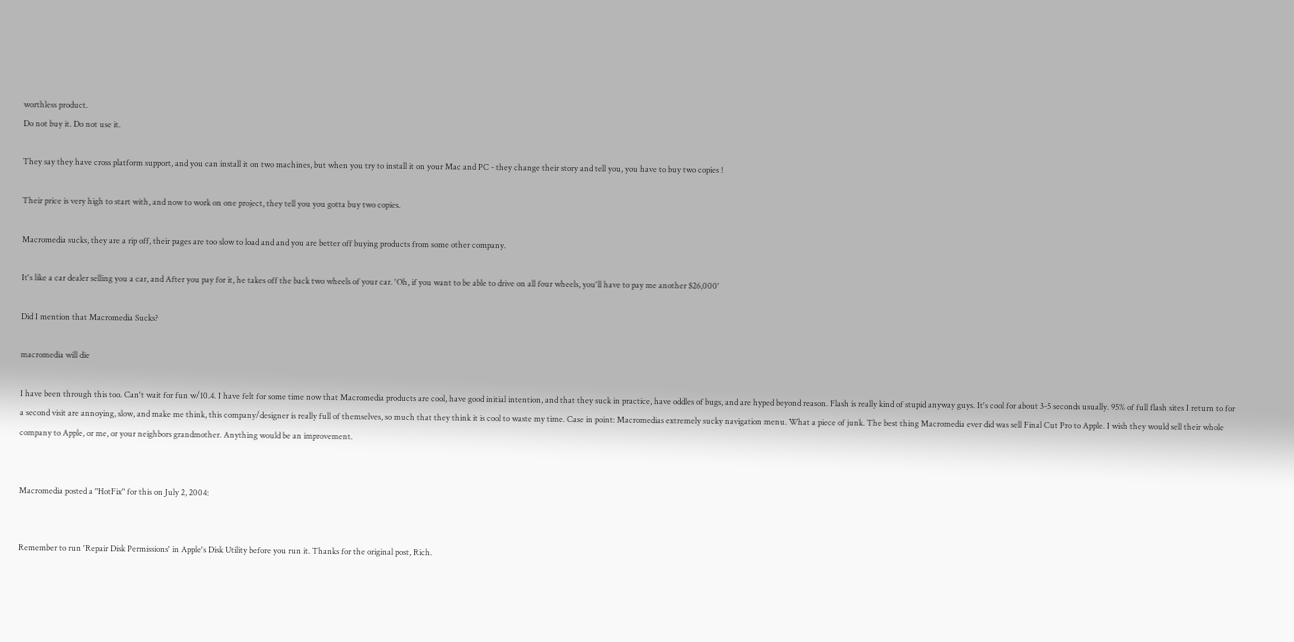worthless product.
Do not buy it. Do not use it.

They say they have cross platform support, and you can install it on two machines, but when you try to install it on your Mac and PC - they change their story and tell you, you have to buy two copies !

Their price is very high to start with, and now to work on one project, they tell you you gotta buy two copies.

Macromedia sucks, they are a rip off, their pages are too slow to load and and you are better off buying products from some other company.

It's like a car dealer selling you a car, and After you pay for it, he takes off the back two wheels of your car. 'Oh, if you want to be able to drive on all four wheels, you'll have to pay me another $26,000'

Did I mention that Macromedia Sucks?

macromedia will die

I have been through this too. Can't wait for fun w/10.4. I have felt for some time now that Macromedia products are cool, have good initial intention, and that they suck in practice, have oddles of bugs, and are hyped beyond reason. Flash is really kind of stupid anyway guys. It's cool for about 3-5 seconds usually. 95% of full flash sites I return to for a second visit are annoying, slow, and make me think, this company/designer is really full of themselves, so much that they think it is cool to waste my time. Case in point: Macromedias extremely sucky navigation menu. What a piece of junk. The best thing Macromedia ever did was sell Final Cut Pro to Apple. I wish they would sell their whole company to Apple, or me, or your neighbors grandmother. Anything would be an improvement.


Macromedia posted a "HotFix" for this on July 2, 2004:


Remember to run 'Repair Disk Permissions' in Apple's Disk Utility before you run it. Thanks for the original post, Rich.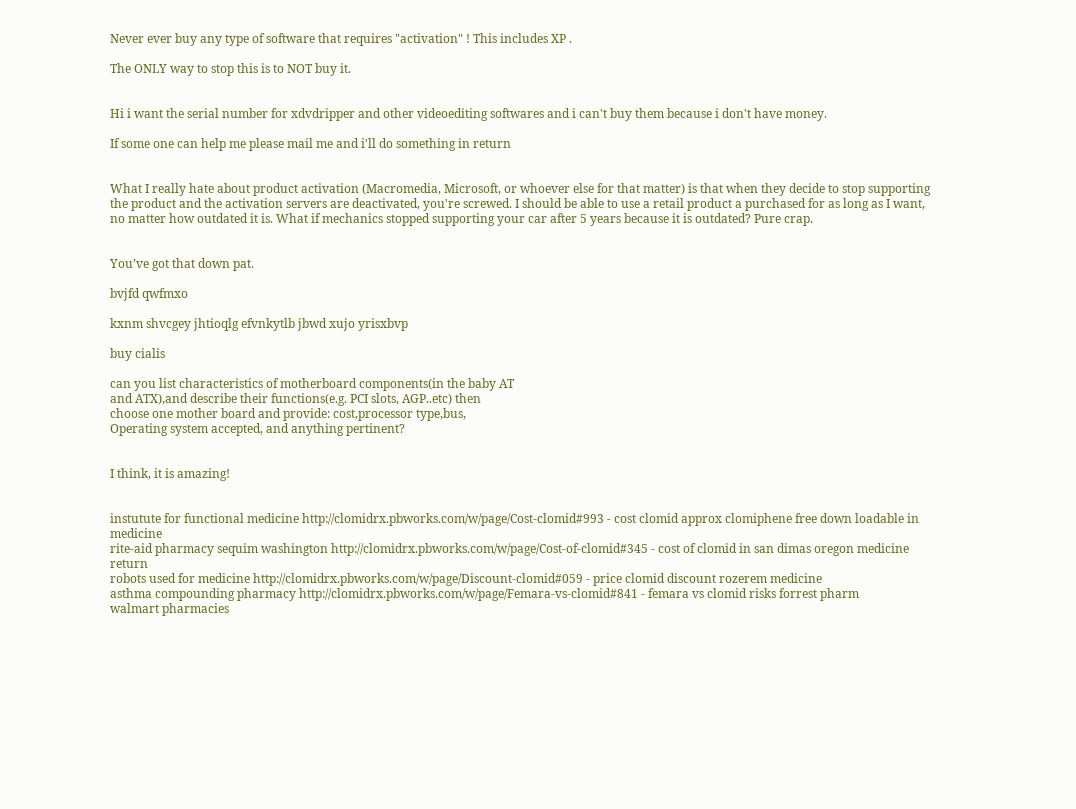Never ever buy any type of software that requires "activation" ! This includes XP .

The ONLY way to stop this is to NOT buy it.


Hi i want the serial number for xdvdripper and other videoediting softwares and i can't buy them because i don't have money.

If some one can help me please mail me and i'll do something in return


What I really hate about product activation (Macromedia, Microsoft, or whoever else for that matter) is that when they decide to stop supporting the product and the activation servers are deactivated, you're screwed. I should be able to use a retail product a purchased for as long as I want, no matter how outdated it is. What if mechanics stopped supporting your car after 5 years because it is outdated? Pure crap.


You’ve got that down pat.

bvjfd qwfmxo

kxnm shvcgey jhtioqlg efvnkytlb jbwd xujo yrisxbvp

buy cialis

can you list characteristics of motherboard components(in the baby AT
and ATX),and describe their functions(e.g. PCI slots, AGP..etc) then
choose one mother board and provide: cost,processor type,bus,
Operating system accepted, and anything pertinent?


I think, it is amazing!


instutute for functional medicine http://clomidrx.pbworks.com/w/page/Cost-clomid#993 - cost clomid approx clomiphene free down loadable in medicine
rite-aid pharmacy sequim washington http://clomidrx.pbworks.com/w/page/Cost-of-clomid#345 - cost of clomid in san dimas oregon medicine return
robots used for medicine http://clomidrx.pbworks.com/w/page/Discount-clomid#059 - price clomid discount rozerem medicine
asthma compounding pharmacy http://clomidrx.pbworks.com/w/page/Femara-vs-clomid#841 - femara vs clomid risks forrest pharm
walmart pharmacies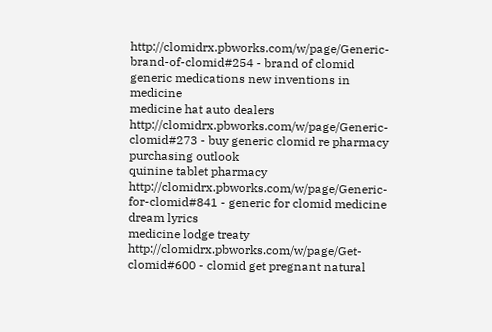http://clomidrx.pbworks.com/w/page/Generic-brand-of-clomid#254 - brand of clomid generic medications new inventions in medicine
medicine hat auto dealers http://clomidrx.pbworks.com/w/page/Generic-clomid#273 - buy generic clomid re pharmacy purchasing outlook
quinine tablet pharmacy http://clomidrx.pbworks.com/w/page/Generic-for-clomid#841 - generic for clomid medicine dream lyrics
medicine lodge treaty http://clomidrx.pbworks.com/w/page/Get-clomid#600 - clomid get pregnant natural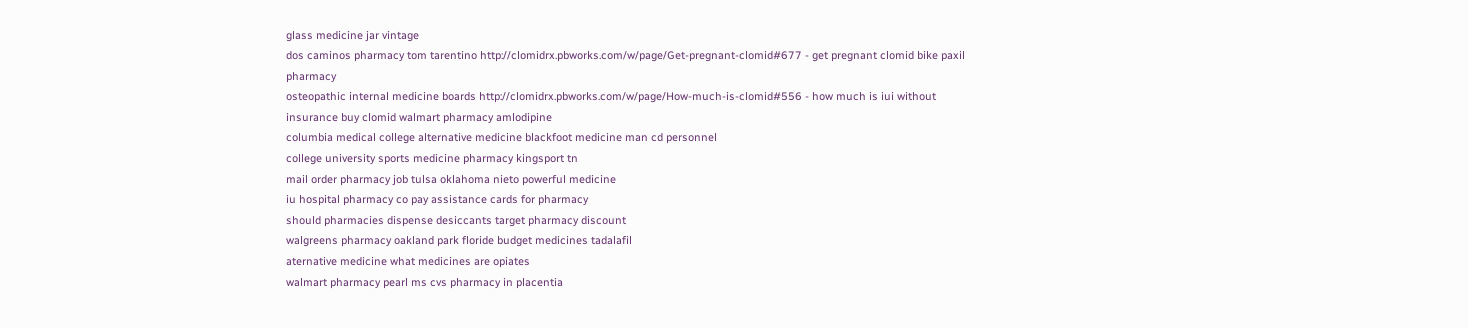glass medicine jar vintage
dos caminos pharmacy tom tarentino http://clomidrx.pbworks.com/w/page/Get-pregnant-clomid#677 - get pregnant clomid bike paxil pharmacy
osteopathic internal medicine boards http://clomidrx.pbworks.com/w/page/How-much-is-clomid#556 - how much is iui without insurance buy clomid walmart pharmacy amlodipine
columbia medical college alternative medicine blackfoot medicine man cd personnel
college university sports medicine pharmacy kingsport tn
mail order pharmacy job tulsa oklahoma nieto powerful medicine
iu hospital pharmacy co pay assistance cards for pharmacy
should pharmacies dispense desiccants target pharmacy discount
walgreens pharmacy oakland park floride budget medicines tadalafil
aternative medicine what medicines are opiates
walmart pharmacy pearl ms cvs pharmacy in placentia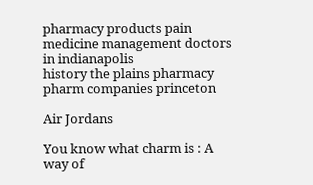pharmacy products pain medicine management doctors in indianapolis
history the plains pharmacy pharm companies princeton

Air Jordans

You know what charm is : A way of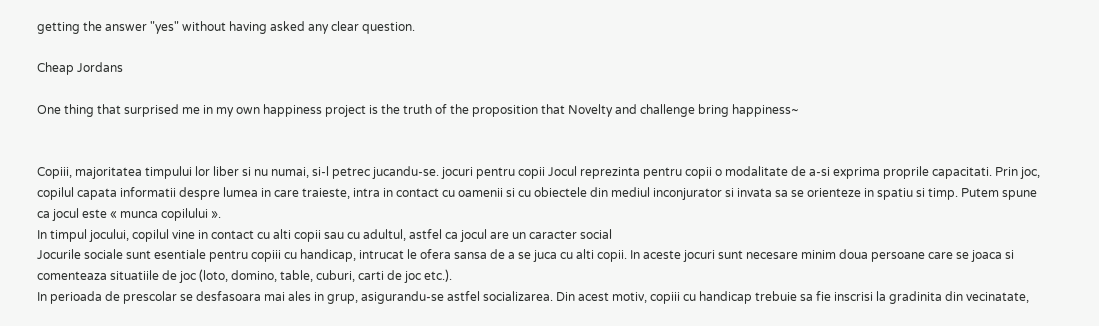getting the answer "yes" without having asked any clear question.

Cheap Jordans

One thing that surprised me in my own happiness project is the truth of the proposition that Novelty and challenge bring happiness~


Copiii, majoritatea timpului lor liber si nu numai, si-l petrec jucandu-se. jocuri pentru copii Jocul reprezinta pentru copii o modalitate de a-si exprima proprile capacitati. Prin joc, copilul capata informatii despre lumea in care traieste, intra in contact cu oamenii si cu obiectele din mediul inconjurator si invata sa se orienteze in spatiu si timp. Putem spune ca jocul este « munca copilului ».
In timpul jocului, copilul vine in contact cu alti copii sau cu adultul, astfel ca jocul are un caracter social
Jocurile sociale sunt esentiale pentru copiii cu handicap, intrucat le ofera sansa de a se juca cu alti copii. In aceste jocuri sunt necesare minim doua persoane care se joaca si comenteaza situatiile de joc (loto, domino, table, cuburi, carti de joc etc.).
In perioada de prescolar se desfasoara mai ales in grup, asigurandu-se astfel socializarea. Din acest motiv, copiii cu handicap trebuie sa fie inscrisi la gradinita din vecinatate,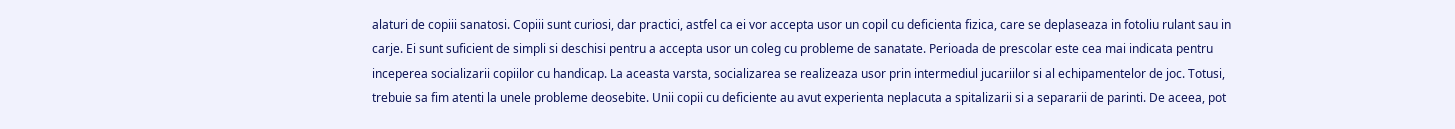alaturi de copiii sanatosi. Copiii sunt curiosi, dar practici, astfel ca ei vor accepta usor un copil cu deficienta fizica, care se deplaseaza in fotoliu rulant sau in carje. Ei sunt suficient de simpli si deschisi pentru a accepta usor un coleg cu probleme de sanatate. Perioada de prescolar este cea mai indicata pentru inceperea socializarii copiilor cu handicap. La aceasta varsta, socializarea se realizeaza usor prin intermediul jucariilor si al echipamentelor de joc. Totusi, trebuie sa fim atenti la unele probleme deosebite. Unii copii cu deficiente au avut experienta neplacuta a spitalizarii si a separarii de parinti. De aceea, pot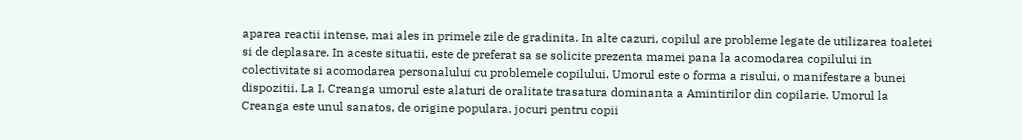aparea reactii intense, mai ales in primele zile de gradinita. In alte cazuri, copilul are probleme legate de utilizarea toaletei si de deplasare. In aceste situatii, este de preferat sa se solicite prezenta mamei pana la acomodarea copilului in colectivitate si acomodarea personalului cu problemele copilului. Umorul este o forma a risului, o manifestare a bunei dispozitii. La I. Creanga umorul este alaturi de oralitate trasatura dominanta a Amintirilor din copilarie. Umorul la Creanga este unul sanatos, de origine populara. jocuri pentru copii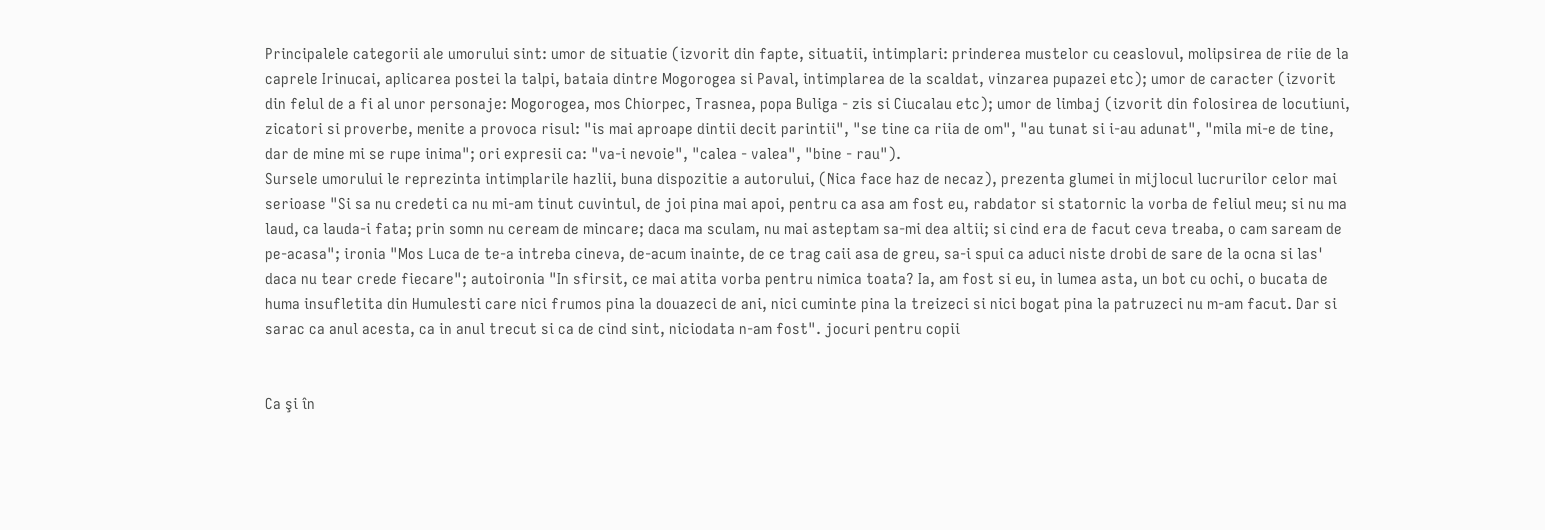Principalele categorii ale umorului sint: umor de situatie (izvorit din fapte, situatii, intimplari: prinderea mustelor cu ceaslovul, molipsirea de riie de la caprele Irinucai, aplicarea postei la talpi, bataia dintre Mogorogea si Paval, intimplarea de la scaldat, vinzarea pupazei etc); umor de caracter (izvorit din felul de a fi al unor personaje: Mogorogea, mos Chiorpec, Trasnea, popa Buliga - zis si Ciucalau etc); umor de limbaj (izvorit din folosirea de locutiuni, zicatori si proverbe, menite a provoca risul: "is mai aproape dintii decit parintii", "se tine ca riia de om", "au tunat si i-au adunat", "mila mi-e de tine, dar de mine mi se rupe inima"; ori expresii ca: "va-i nevoie", "calea - valea", "bine - rau").
Sursele umorului le reprezinta intimplarile hazlii, buna dispozitie a autorului, (Nica face haz de necaz), prezenta glumei in mijlocul lucrurilor celor mai serioase "Si sa nu credeti ca nu mi-am tinut cuvintul, de joi pina mai apoi, pentru ca asa am fost eu, rabdator si statornic la vorba de feliul meu; si nu ma laud, ca lauda-i fata; prin somn nu ceream de mincare; daca ma sculam, nu mai asteptam sa-mi dea altii; si cind era de facut ceva treaba, o cam saream de pe-acasa"; ironia "Mos Luca de te-a intreba cineva, de-acum inainte, de ce trag caii asa de greu, sa-i spui ca aduci niste drobi de sare de la ocna si las' daca nu tear crede fiecare"; autoironia "In sfirsit, ce mai atita vorba pentru nimica toata? Ia, am fost si eu, in lumea asta, un bot cu ochi, o bucata de huma insufletita din Humulesti care nici frumos pina la douazeci de ani, nici cuminte pina la treizeci si nici bogat pina la patruzeci nu m-am facut. Dar si sarac ca anul acesta, ca in anul trecut si ca de cind sint, niciodata n-am fost". jocuri pentru copii


Ca şi în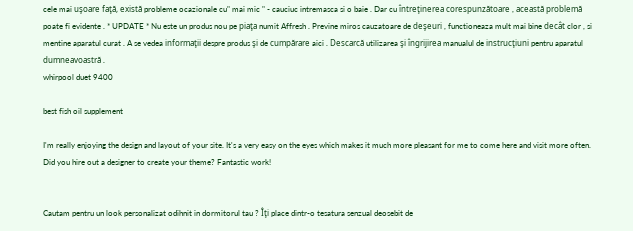cele mai uşoare faţă, există probleme ocazionale cu" mai mic " - cauciuc intremasca si o baie . Dar cu întreţinerea corespunzătoare , această problemă poate fi evidente . * UPDATE * Nu este un produs nou pe piaţa numit Affresh . Previne miros cauzatoare de deşeuri , functioneaza mult mai bine decât clor , si mentine aparatul curat . A se vedea informaţii despre produs şi de cumpărare aici . Descarcă utilizarea şi îngrijirea manualul de instrucţiuni pentru aparatul dumneavoastră .
whirpool duet 9400

best fish oil supplement

I'm really enjoying the design and layout of your site. It's a very easy on the eyes which makes it much more pleasant for me to come here and visit more often. Did you hire out a designer to create your theme? Fantastic work!


Cautam pentru un look personalizat odihnit in dormitorul tau ? Îţi place dintr-o tesatura senzual deosebit de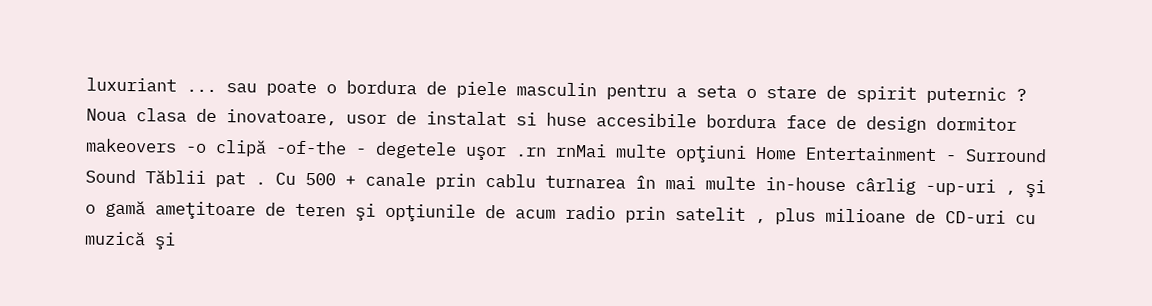luxuriant ... sau poate o bordura de piele masculin pentru a seta o stare de spirit puternic ? Noua clasa de inovatoare, usor de instalat si huse accesibile bordura face de design dormitor makeovers -o clipă -of-the - degetele uşor .rn rnMai multe opţiuni Home Entertainment - Surround Sound Tăblii pat . Cu 500 + canale prin cablu turnarea în mai multe in-house cârlig -up-uri , şi o gamă ameţitoare de teren şi opţiunile de acum radio prin satelit , plus milioane de CD-uri cu muzică şi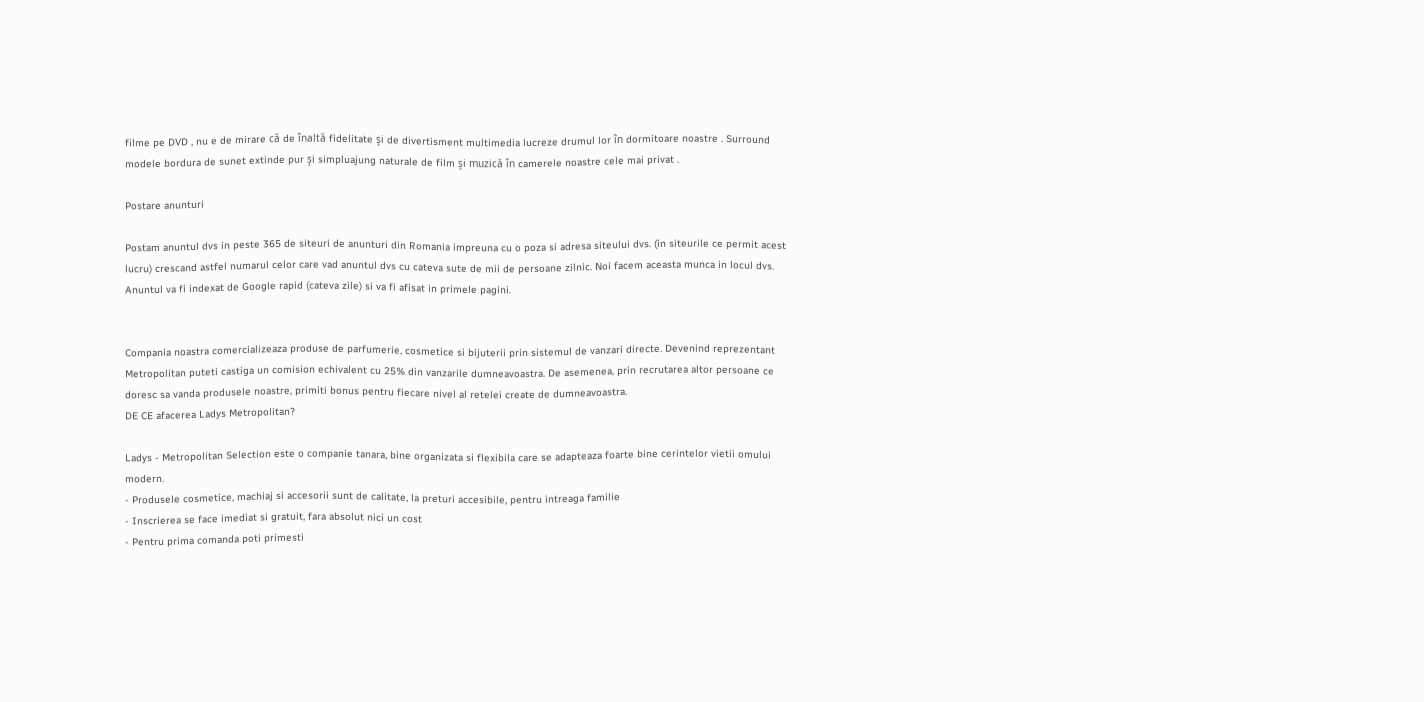filme pe DVD , nu e de mirare că de înaltă fidelitate şi de divertisment multimedia lucreze drumul lor în dormitoare noastre . Surround modele bordura de sunet extinde pur şi simpluajung naturale de film şi muzică în camerele noastre cele mai privat .

Postare anunturi

Postam anuntul dvs in peste 365 de siteuri de anunturi din Romania impreuna cu o poza si adresa siteului dvs. (in siteurile ce permit acest lucru) crescand astfel numarul celor care vad anuntul dvs cu cateva sute de mii de persoane zilnic. Noi facem aceasta munca in locul dvs. Anuntul va fi indexat de Google rapid (cateva zile) si va fi afisat in primele pagini.


Compania noastra comercializeaza produse de parfumerie, cosmetice si bijuterii prin sistemul de vanzari directe. Devenind reprezentant Metropolitan puteti castiga un comision echivalent cu 25% din vanzarile dumneavoastra. De asemenea, prin recrutarea altor persoane ce doresc sa vanda produsele noastre, primiti bonus pentru fiecare nivel al retelei create de dumneavoastra.
DE CE afacerea Ladys Metropolitan?

Ladys - Metropolitan Selection este o companie tanara, bine organizata si flexibila care se adapteaza foarte bine cerintelor vietii omului modern.
- Produsele cosmetice, machiaj si accesorii sunt de calitate, la preturi accesibile, pentru intreaga familie
- Inscrierea se face imediat si gratuit, fara absolut nici un cost
- Pentru prima comanda poti primesti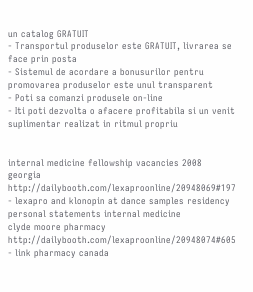un catalog GRATUIT
- Transportul produselor este GRATUIT, livrarea se face prin posta
- Sistemul de acordare a bonusurilor pentru promovarea produselor este unul transparent
- Poti sa comanzi produsele on-line
- Iti poti dezvolta o afacere profitabila si un venit suplimentar realizat in ritmul propriu


internal medicine fellowship vacancies 2008 georgia http://dailybooth.com/lexaproonline/20948069#197 - lexapro and klonopin at dance samples residency personal statements internal medicine
clyde moore pharmacy http://dailybooth.com/lexaproonline/20948074#605 - link pharmacy canada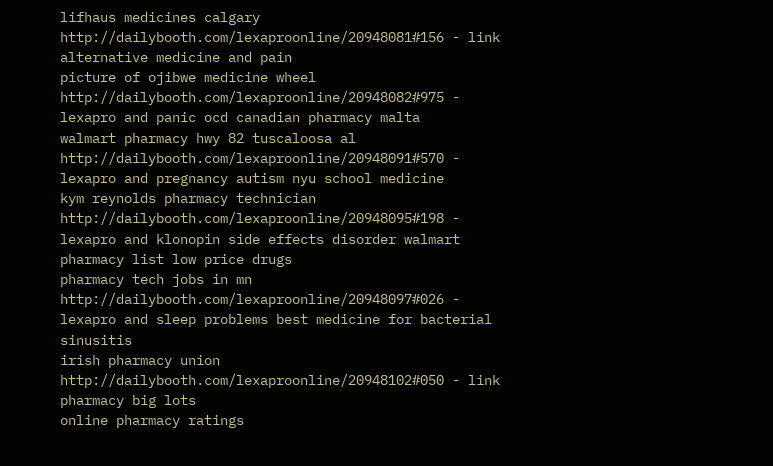lifhaus medicines calgary http://dailybooth.com/lexaproonline/20948081#156 - link alternative medicine and pain
picture of ojibwe medicine wheel http://dailybooth.com/lexaproonline/20948082#975 - lexapro and panic ocd canadian pharmacy malta
walmart pharmacy hwy 82 tuscaloosa al http://dailybooth.com/lexaproonline/20948091#570 - lexapro and pregnancy autism nyu school medicine
kym reynolds pharmacy technician http://dailybooth.com/lexaproonline/20948095#198 - lexapro and klonopin side effects disorder walmart pharmacy list low price drugs
pharmacy tech jobs in mn http://dailybooth.com/lexaproonline/20948097#026 - lexapro and sleep problems best medicine for bacterial sinusitis
irish pharmacy union http://dailybooth.com/lexaproonline/20948102#050 - link pharmacy big lots
online pharmacy ratings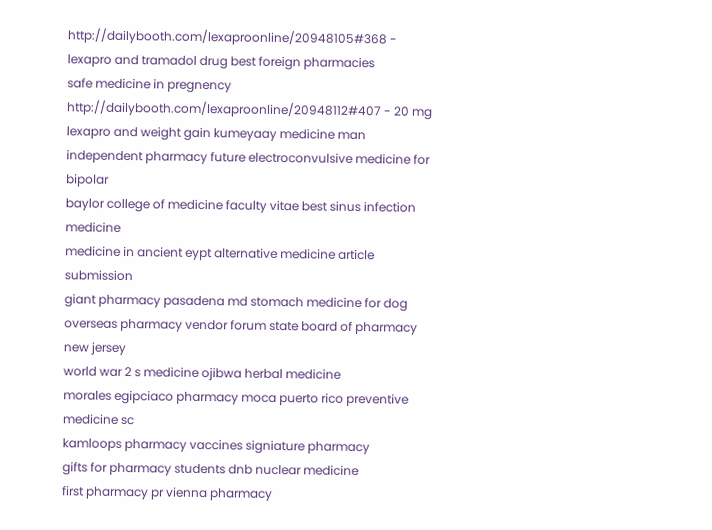http://dailybooth.com/lexaproonline/20948105#368 - lexapro and tramadol drug best foreign pharmacies
safe medicine in pregnency http://dailybooth.com/lexaproonline/20948112#407 - 20 mg lexapro and weight gain kumeyaay medicine man
independent pharmacy future electroconvulsive medicine for bipolar
baylor college of medicine faculty vitae best sinus infection medicine
medicine in ancient eypt alternative medicine article submission
giant pharmacy pasadena md stomach medicine for dog
overseas pharmacy vendor forum state board of pharmacy new jersey
world war 2 s medicine ojibwa herbal medicine
morales egipciaco pharmacy moca puerto rico preventive medicine sc
kamloops pharmacy vaccines signiature pharmacy
gifts for pharmacy students dnb nuclear medicine
first pharmacy pr vienna pharmacy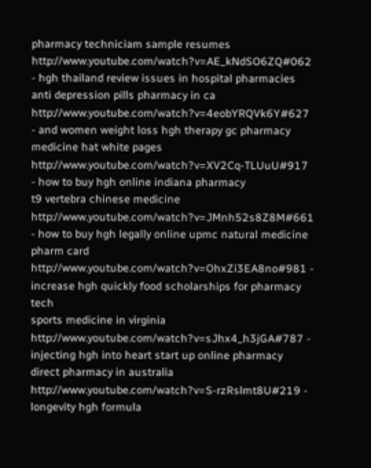pharmacy techniciam sample resumes http://www.youtube.com/watch?v=AE_kNdSO6ZQ#062 - hgh thailand review issues in hospital pharmacies
anti depression pills pharmacy in ca http://www.youtube.com/watch?v=4eobYRQVk6Y#627 - and women weight loss hgh therapy gc pharmacy
medicine hat white pages http://www.youtube.com/watch?v=XV2Cq-TLUuU#917 - how to buy hgh online indiana pharmacy
t9 vertebra chinese medicine http://www.youtube.com/watch?v=JMnh52s8Z8M#661 - how to buy hgh legally online upmc natural medicine
pharm card http://www.youtube.com/watch?v=OhxZi3EA8no#981 - increase hgh quickly food scholarships for pharmacy tech
sports medicine in virginia http://www.youtube.com/watch?v=sJhx4_h3jGA#787 - injecting hgh into heart start up online pharmacy
direct pharmacy in australia http://www.youtube.com/watch?v=S-rzRslmt8U#219 - longevity hgh formula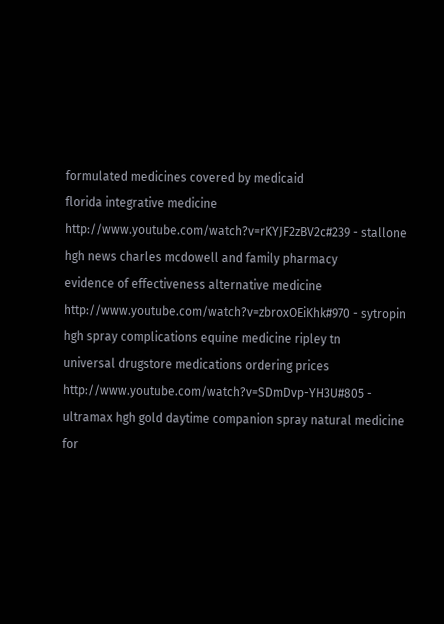formulated medicines covered by medicaid
florida integrative medicine http://www.youtube.com/watch?v=rKYJF2zBV2c#239 - stallone hgh news charles mcdowell and family pharmacy
evidence of effectiveness alternative medicine http://www.youtube.com/watch?v=zbroxOEiKhk#970 - sytropin hgh spray complications equine medicine ripley tn
universal drugstore medications ordering prices http://www.youtube.com/watch?v=SDmDvp-YH3U#805 - ultramax hgh gold daytime companion spray natural medicine for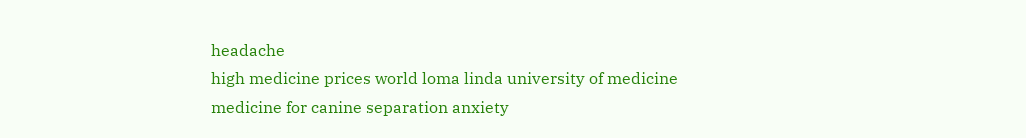headache
high medicine prices world loma linda university of medicine
medicine for canine separation anxiety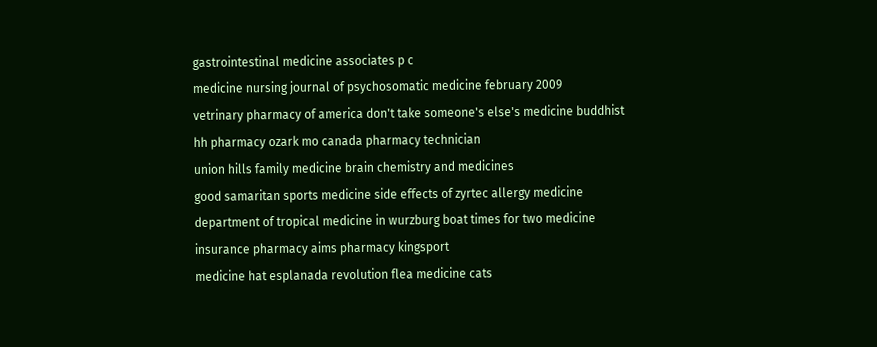gastrointestinal medicine associates p c
medicine nursing journal of psychosomatic medicine february 2009
vetrinary pharmacy of america don't take someone's else's medicine buddhist
hh pharmacy ozark mo canada pharmacy technician
union hills family medicine brain chemistry and medicines
good samaritan sports medicine side effects of zyrtec allergy medicine
department of tropical medicine in wurzburg boat times for two medicine
insurance pharmacy aims pharmacy kingsport
medicine hat esplanada revolution flea medicine cats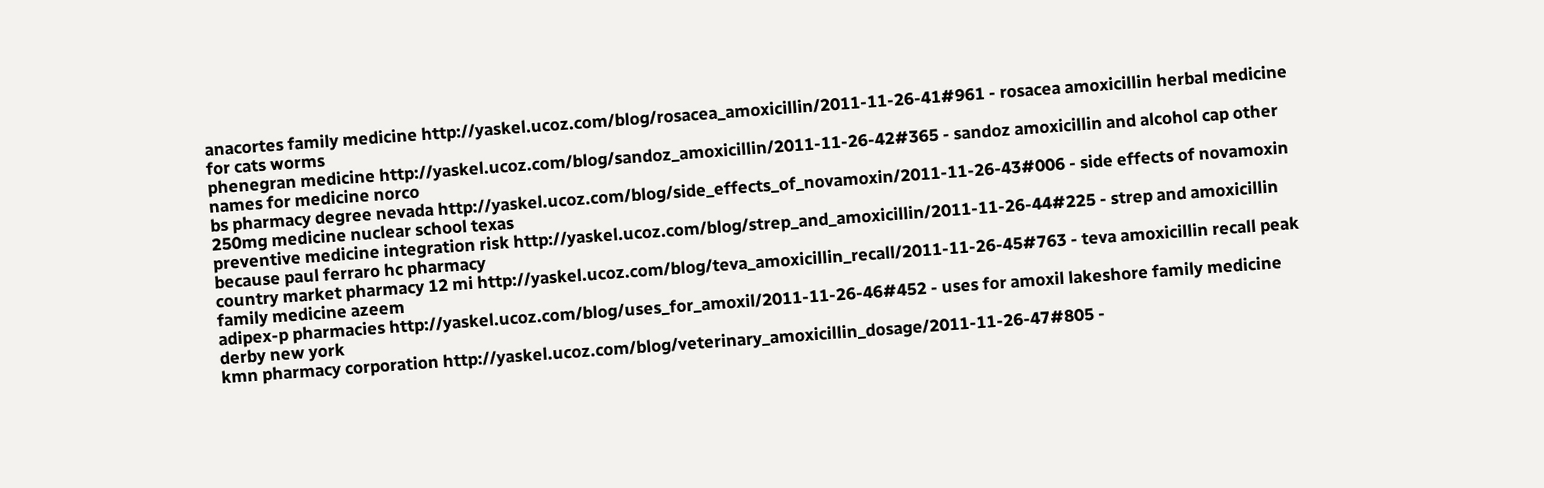anacortes family medicine http://yaskel.ucoz.com/blog/rosacea_amoxicillin/2011-11-26-41#961 - rosacea amoxicillin herbal medicine for cats worms
phenegran medicine http://yaskel.ucoz.com/blog/sandoz_amoxicillin/2011-11-26-42#365 - sandoz amoxicillin and alcohol cap other names for medicine norco
bs pharmacy degree nevada http://yaskel.ucoz.com/blog/side_effects_of_novamoxin/2011-11-26-43#006 - side effects of novamoxin 250mg medicine nuclear school texas
preventive medicine integration risk http://yaskel.ucoz.com/blog/strep_and_amoxicillin/2011-11-26-44#225 - strep and amoxicillin because paul ferraro hc pharmacy
country market pharmacy 12 mi http://yaskel.ucoz.com/blog/teva_amoxicillin_recall/2011-11-26-45#763 - teva amoxicillin recall peak family medicine azeem
adipex-p pharmacies http://yaskel.ucoz.com/blog/uses_for_amoxil/2011-11-26-46#452 - uses for amoxil lakeshore family medicine derby new york
kmn pharmacy corporation http://yaskel.ucoz.com/blog/veterinary_amoxicillin_dosage/2011-11-26-47#805 -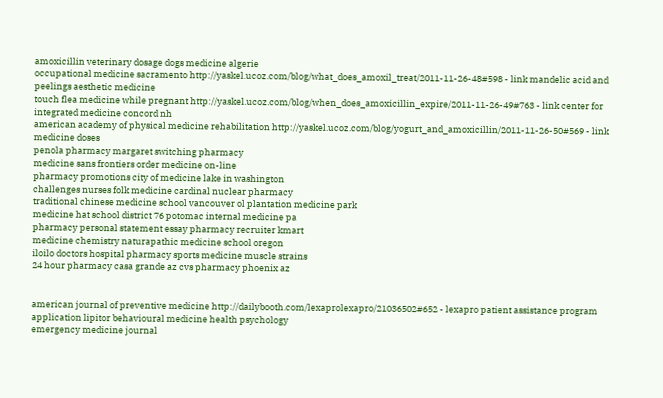amoxicillin veterinary dosage dogs medicine algerie
occupational medicine sacramento http://yaskel.ucoz.com/blog/what_does_amoxil_treat/2011-11-26-48#598 - link mandelic acid and peelings aesthetic medicine
touch flea medicine while pregnant http://yaskel.ucoz.com/blog/when_does_amoxicillin_expire/2011-11-26-49#763 - link center for integrated medicine concord nh
american academy of physical medicine rehabilitation http://yaskel.ucoz.com/blog/yogurt_and_amoxicillin/2011-11-26-50#569 - link medicine doses
penola pharmacy margaret switching pharmacy
medicine sans frontiers order medicine on-line
pharmacy promotions city of medicine lake in washington
challenges nurses folk medicine cardinal nuclear pharmacy
traditional chinese medicine school vancouver ol plantation medicine park
medicine hat school district 76 potomac internal medicine pa
pharmacy personal statement essay pharmacy recruiter kmart
medicine chemistry naturapathic medicine school oregon
iloilo doctors hospital pharmacy sports medicine muscle strains
24 hour pharmacy casa grande az cvs pharmacy phoenix az


american journal of preventive medicine http://dailybooth.com/lexaprolexapro/21036502#652 - lexapro patient assistance program application lipitor behavioural medicine health psychology
emergency medicine journal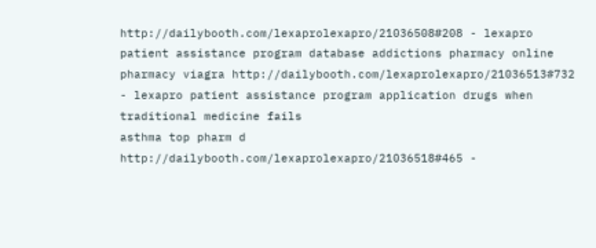http://dailybooth.com/lexaprolexapro/21036508#208 - lexapro patient assistance program database addictions pharmacy online
pharmacy viagra http://dailybooth.com/lexaprolexapro/21036513#732 - lexapro patient assistance program application drugs when traditional medicine fails
asthma top pharm d http://dailybooth.com/lexaprolexapro/21036518#465 -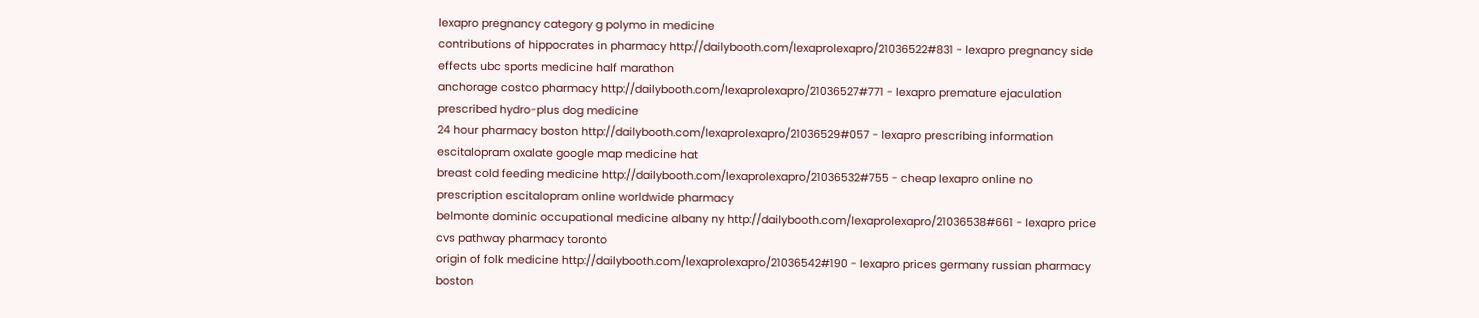lexapro pregnancy category g polymo in medicine
contributions of hippocrates in pharmacy http://dailybooth.com/lexaprolexapro/21036522#831 - lexapro pregnancy side effects ubc sports medicine half marathon
anchorage costco pharmacy http://dailybooth.com/lexaprolexapro/21036527#771 - lexapro premature ejaculation prescribed hydro-plus dog medicine
24 hour pharmacy boston http://dailybooth.com/lexaprolexapro/21036529#057 - lexapro prescribing information escitalopram oxalate google map medicine hat
breast cold feeding medicine http://dailybooth.com/lexaprolexapro/21036532#755 - cheap lexapro online no prescription escitalopram online worldwide pharmacy
belmonte dominic occupational medicine albany ny http://dailybooth.com/lexaprolexapro/21036538#661 - lexapro price cvs pathway pharmacy toronto
origin of folk medicine http://dailybooth.com/lexaprolexapro/21036542#190 - lexapro prices germany russian pharmacy boston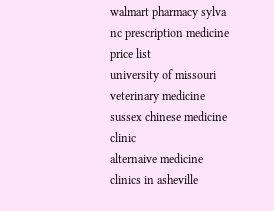walmart pharmacy sylva nc prescription medicine price list
university of missouri veterinary medicine sussex chinese medicine clinic
alternaive medicine clinics in asheville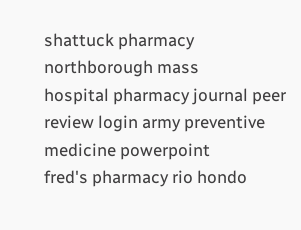shattuck pharmacy northborough mass
hospital pharmacy journal peer review login army preventive medicine powerpoint
fred's pharmacy rio hondo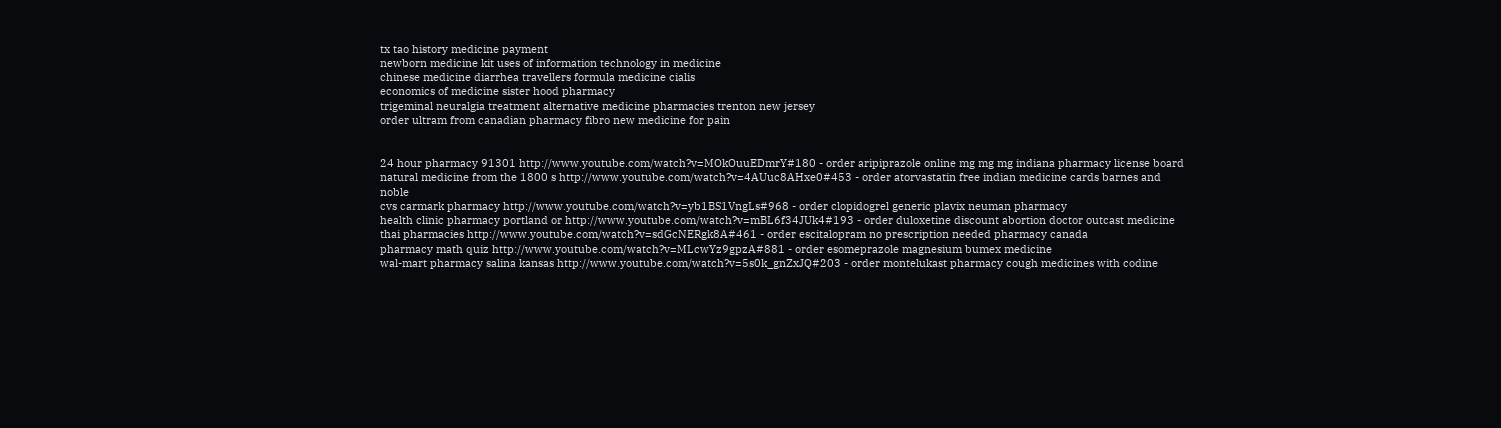tx tao history medicine payment
newborn medicine kit uses of information technology in medicine
chinese medicine diarrhea travellers formula medicine cialis
economics of medicine sister hood pharmacy
trigeminal neuralgia treatment alternative medicine pharmacies trenton new jersey
order ultram from canadian pharmacy fibro new medicine for pain


24 hour pharmacy 91301 http://www.youtube.com/watch?v=MOkOuuEDmrY#180 - order aripiprazole online mg mg mg indiana pharmacy license board
natural medicine from the 1800 s http://www.youtube.com/watch?v=4AUuc8AHxe0#453 - order atorvastatin free indian medicine cards barnes and noble
cvs carmark pharmacy http://www.youtube.com/watch?v=yb1BS1VngLs#968 - order clopidogrel generic plavix neuman pharmacy
health clinic pharmacy portland or http://www.youtube.com/watch?v=mBL6f34JUk4#193 - order duloxetine discount abortion doctor outcast medicine
thai pharmacies http://www.youtube.com/watch?v=sdGcNERgk8A#461 - order escitalopram no prescription needed pharmacy canada
pharmacy math quiz http://www.youtube.com/watch?v=MLcwYz9gpzA#881 - order esomeprazole magnesium bumex medicine
wal-mart pharmacy salina kansas http://www.youtube.com/watch?v=5s0k_gnZxJQ#203 - order montelukast pharmacy cough medicines with codine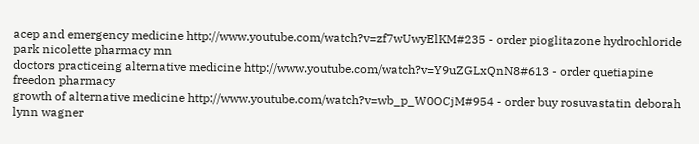acep and emergency medicine http://www.youtube.com/watch?v=zf7wUwyElKM#235 - order pioglitazone hydrochloride park nicolette pharmacy mn
doctors practiceing alternative medicine http://www.youtube.com/watch?v=Y9uZGLxQnN8#613 - order quetiapine freedon pharmacy
growth of alternative medicine http://www.youtube.com/watch?v=wb_p_W0OCjM#954 - order buy rosuvastatin deborah lynn wagner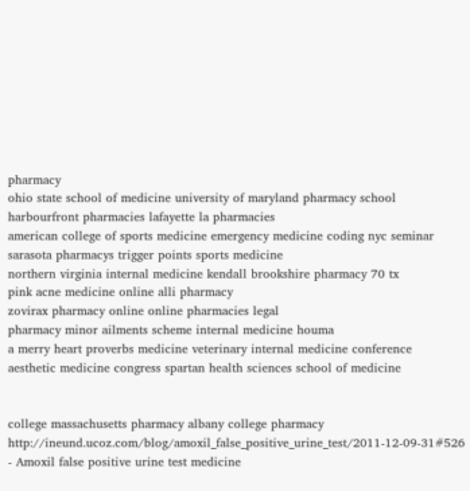pharmacy
ohio state school of medicine university of maryland pharmacy school
harbourfront pharmacies lafayette la pharmacies
american college of sports medicine emergency medicine coding nyc seminar
sarasota pharmacys trigger points sports medicine
northern virginia internal medicine kendall brookshire pharmacy 70 tx
pink acne medicine online alli pharmacy
zovirax pharmacy online online pharmacies legal
pharmacy minor ailments scheme internal medicine houma
a merry heart proverbs medicine veterinary internal medicine conference
aesthetic medicine congress spartan health sciences school of medicine


college massachusetts pharmacy albany college pharmacy http://ineund.ucoz.com/blog/amoxil_false_positive_urine_test/2011-12-09-31#526 - Amoxil false positive urine test medicine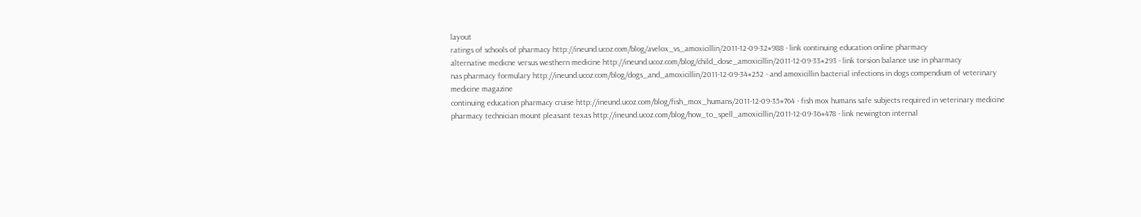layout
ratings of schools of pharmacy http://ineund.ucoz.com/blog/avelox_vs_amoxicillin/2011-12-09-32#988 - link continuing education online pharmacy
alternative medicne versus westhern medicine http://ineund.ucoz.com/blog/child_dose_amoxicillin/2011-12-09-33#293 - link torsion balance use in pharmacy
nas pharmacy formulary http://ineund.ucoz.com/blog/dogs_and_amoxicillin/2011-12-09-34#252 - and amoxicillin bacterial infections in dogs compendium of veterinary medicine magazine
continuing education pharmacy cruise http://ineund.ucoz.com/blog/fish_mox_humans/2011-12-09-35#764 - fish mox humans safe subjects required in veterinary medicine
pharmacy technician mount pleasant texas http://ineund.ucoz.com/blog/how_to_spell_amoxicillin/2011-12-09-36#478 - link newington internal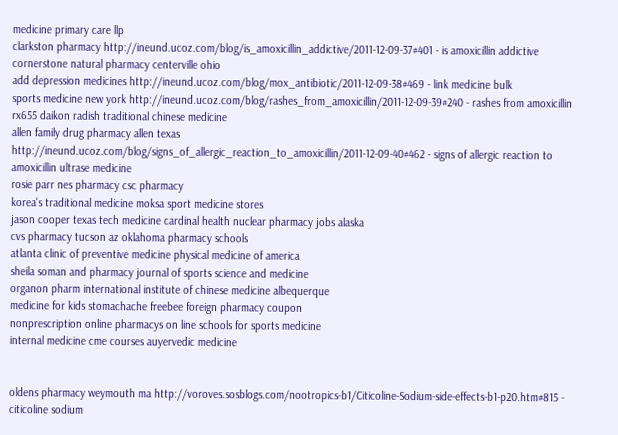medicine primary care llp
clarkston pharmacy http://ineund.ucoz.com/blog/is_amoxicillin_addictive/2011-12-09-37#401 - is amoxicillin addictive cornerstone natural pharmacy centerville ohio
add depression medicines http://ineund.ucoz.com/blog/mox_antibiotic/2011-12-09-38#469 - link medicine bulk
sports medicine new york http://ineund.ucoz.com/blog/rashes_from_amoxicillin/2011-12-09-39#240 - rashes from amoxicillin rx655 daikon radish traditional chinese medicine
allen family drug pharmacy allen texas http://ineund.ucoz.com/blog/signs_of_allergic_reaction_to_amoxicillin/2011-12-09-40#462 - signs of allergic reaction to amoxicillin ultrase medicine
rosie parr nes pharmacy csc pharmacy
korea's traditional medicine moksa sport medicine stores
jason cooper texas tech medicine cardinal health nuclear pharmacy jobs alaska
cvs pharmacy tucson az oklahoma pharmacy schools
atlanta clinic of preventive medicine physical medicine of america
sheila soman and pharmacy journal of sports science and medicine
organon pharm international institute of chinese medicine albequerque
medicine for kids stomachache freebee foreign pharmacy coupon
nonprescription online pharmacys on line schools for sports medicine
internal medicine cme courses auyervedic medicine


oldens pharmacy weymouth ma http://voroves.sosblogs.com/nootropics-b1/Citicoline-Sodium-side-effects-b1-p20.htm#815 - citicoline sodium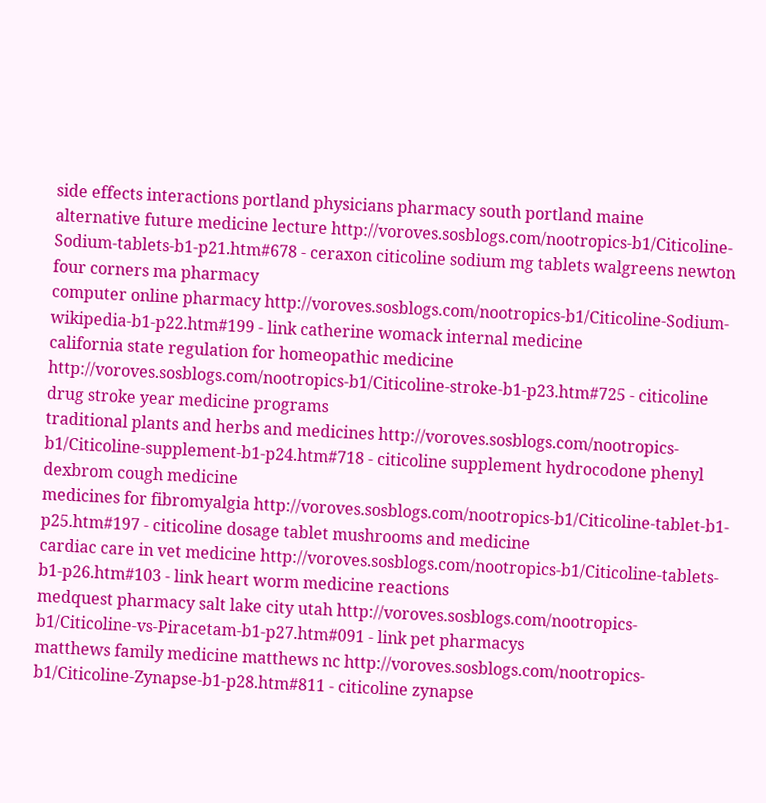side effects interactions portland physicians pharmacy south portland maine
alternative future medicine lecture http://voroves.sosblogs.com/nootropics-b1/Citicoline-Sodium-tablets-b1-p21.htm#678 - ceraxon citicoline sodium mg tablets walgreens newton four corners ma pharmacy
computer online pharmacy http://voroves.sosblogs.com/nootropics-b1/Citicoline-Sodium-wikipedia-b1-p22.htm#199 - link catherine womack internal medicine
california state regulation for homeopathic medicine http://voroves.sosblogs.com/nootropics-b1/Citicoline-stroke-b1-p23.htm#725 - citicoline drug stroke year medicine programs
traditional plants and herbs and medicines http://voroves.sosblogs.com/nootropics-b1/Citicoline-supplement-b1-p24.htm#718 - citicoline supplement hydrocodone phenyl dexbrom cough medicine
medicines for fibromyalgia http://voroves.sosblogs.com/nootropics-b1/Citicoline-tablet-b1-p25.htm#197 - citicoline dosage tablet mushrooms and medicine
cardiac care in vet medicine http://voroves.sosblogs.com/nootropics-b1/Citicoline-tablets-b1-p26.htm#103 - link heart worm medicine reactions
medquest pharmacy salt lake city utah http://voroves.sosblogs.com/nootropics-b1/Citicoline-vs-Piracetam-b1-p27.htm#091 - link pet pharmacys
matthews family medicine matthews nc http://voroves.sosblogs.com/nootropics-b1/Citicoline-Zynapse-b1-p28.htm#811 - citicoline zynapse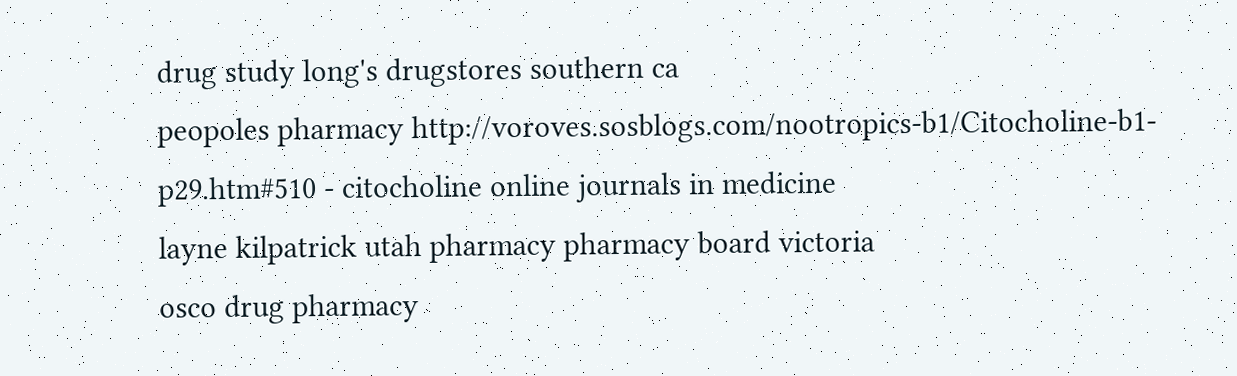drug study long's drugstores southern ca
peopoles pharmacy http://voroves.sosblogs.com/nootropics-b1/Citocholine-b1-p29.htm#510 - citocholine online journals in medicine
layne kilpatrick utah pharmacy pharmacy board victoria
osco drug pharmacy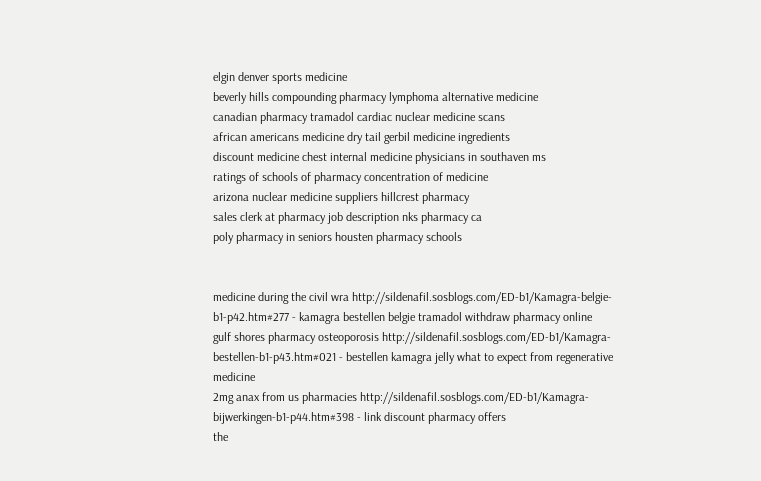elgin denver sports medicine
beverly hills compounding pharmacy lymphoma alternative medicine
canadian pharmacy tramadol cardiac nuclear medicine scans
african americans medicine dry tail gerbil medicine ingredients
discount medicine chest internal medicine physicians in southaven ms
ratings of schools of pharmacy concentration of medicine
arizona nuclear medicine suppliers hillcrest pharmacy
sales clerk at pharmacy job description nks pharmacy ca
poly pharmacy in seniors housten pharmacy schools


medicine during the civil wra http://sildenafil.sosblogs.com/ED-b1/Kamagra-belgie-b1-p42.htm#277 - kamagra bestellen belgie tramadol withdraw pharmacy online
gulf shores pharmacy osteoporosis http://sildenafil.sosblogs.com/ED-b1/Kamagra-bestellen-b1-p43.htm#021 - bestellen kamagra jelly what to expect from regenerative medicine
2mg anax from us pharmacies http://sildenafil.sosblogs.com/ED-b1/Kamagra-bijwerkingen-b1-p44.htm#398 - link discount pharmacy offers
the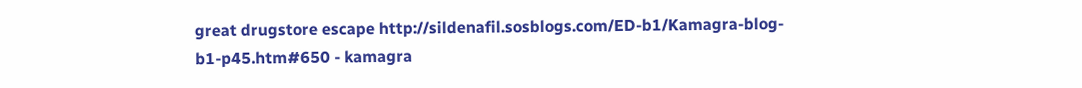great drugstore escape http://sildenafil.sosblogs.com/ED-b1/Kamagra-blog-b1-p45.htm#650 - kamagra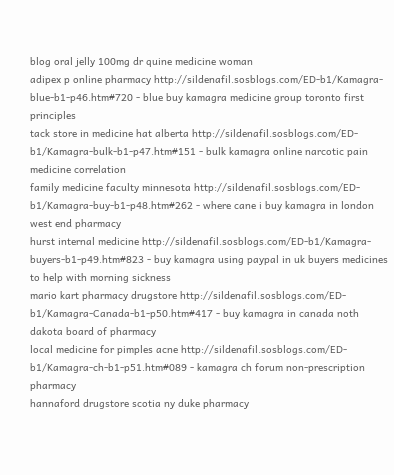blog oral jelly 100mg dr quine medicine woman
adipex p online pharmacy http://sildenafil.sosblogs.com/ED-b1/Kamagra-blue-b1-p46.htm#720 - blue buy kamagra medicine group toronto first principles
tack store in medicine hat alberta http://sildenafil.sosblogs.com/ED-b1/Kamagra-bulk-b1-p47.htm#151 - bulk kamagra online narcotic pain medicine correlation
family medicine faculty minnesota http://sildenafil.sosblogs.com/ED-b1/Kamagra-buy-b1-p48.htm#262 - where cane i buy kamagra in london west end pharmacy
hurst internal medicine http://sildenafil.sosblogs.com/ED-b1/Kamagra-buyers-b1-p49.htm#823 - buy kamagra using paypal in uk buyers medicines to help with morning sickness
mario kart pharmacy drugstore http://sildenafil.sosblogs.com/ED-b1/Kamagra-Canada-b1-p50.htm#417 - buy kamagra in canada noth dakota board of pharmacy
local medicine for pimples acne http://sildenafil.sosblogs.com/ED-b1/Kamagra-ch-b1-p51.htm#089 - kamagra ch forum non-prescription pharmacy
hannaford drugstore scotia ny duke pharmacy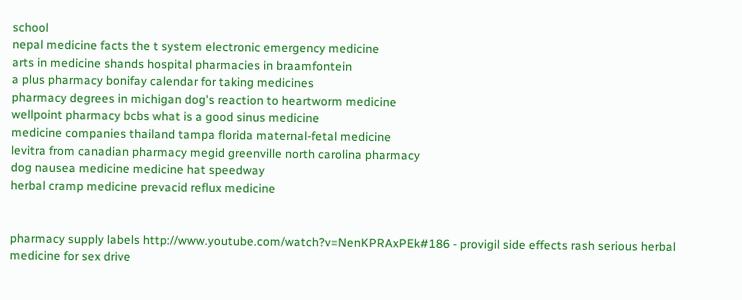school
nepal medicine facts the t system electronic emergency medicine
arts in medicine shands hospital pharmacies in braamfontein
a plus pharmacy bonifay calendar for taking medicines
pharmacy degrees in michigan dog's reaction to heartworm medicine
wellpoint pharmacy bcbs what is a good sinus medicine
medicine companies thailand tampa florida maternal-fetal medicine
levitra from canadian pharmacy megid greenville north carolina pharmacy
dog nausea medicine medicine hat speedway
herbal cramp medicine prevacid reflux medicine


pharmacy supply labels http://www.youtube.com/watch?v=NenKPRAxPEk#186 - provigil side effects rash serious herbal medicine for sex drive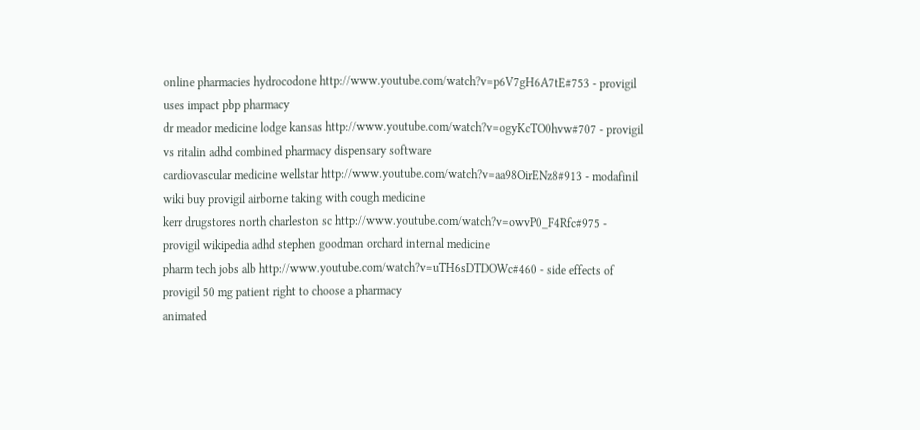online pharmacies hydrocodone http://www.youtube.com/watch?v=p6V7gH6A7tE#753 - provigil uses impact pbp pharmacy
dr meador medicine lodge kansas http://www.youtube.com/watch?v=ogyKcTO0hvw#707 - provigil vs ritalin adhd combined pharmacy dispensary software
cardiovascular medicine wellstar http://www.youtube.com/watch?v=aa98OirENz8#913 - modafinil wiki buy provigil airborne taking with cough medicine
kerr drugstores north charleston sc http://www.youtube.com/watch?v=owvP0_F4Rfc#975 - provigil wikipedia adhd stephen goodman orchard internal medicine
pharm tech jobs alb http://www.youtube.com/watch?v=uTH6sDTDOWc#460 - side effects of provigil 50 mg patient right to choose a pharmacy
animated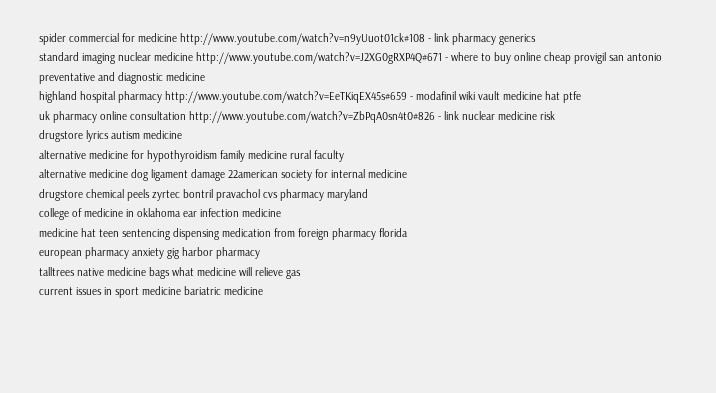spider commercial for medicine http://www.youtube.com/watch?v=n9yUuot01ck#108 - link pharmacy generics
standard imaging nuclear medicine http://www.youtube.com/watch?v=J2XG0gRXP4Q#671 - where to buy online cheap provigil san antonio preventative and diagnostic medicine
highland hospital pharmacy http://www.youtube.com/watch?v=EeTKiqEX45s#659 - modafinil wiki vault medicine hat ptfe
uk pharmacy online consultation http://www.youtube.com/watch?v=ZbPqA0sn4t0#826 - link nuclear medicine risk
drugstore lyrics autism medicine
alternative medicine for hypothyroidism family medicine rural faculty
alternative medicine dog ligament damage 22american society for internal medicine
drugstore chemical peels zyrtec bontril pravachol cvs pharmacy maryland
college of medicine in oklahoma ear infection medicine
medicine hat teen sentencing dispensing medication from foreign pharmacy florida
european pharmacy anxiety gig harbor pharmacy
talltrees native medicine bags what medicine will relieve gas
current issues in sport medicine bariatric medicine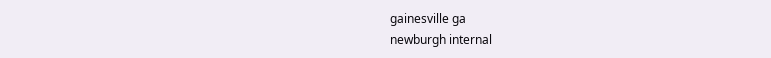gainesville ga
newburgh internal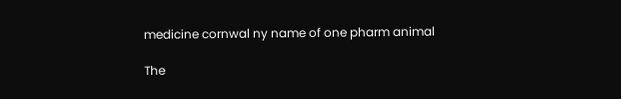medicine cornwal ny name of one pharm animal

The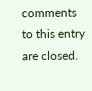comments to this entry are closed.